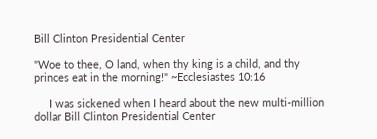Bill Clinton Presidential Center

"Woe to thee, O land, when thy king is a child, and thy princes eat in the morning!" ~Ecclesiastes 10:16

     I was sickened when I heard about the new multi-million dollar Bill Clinton Presidential Center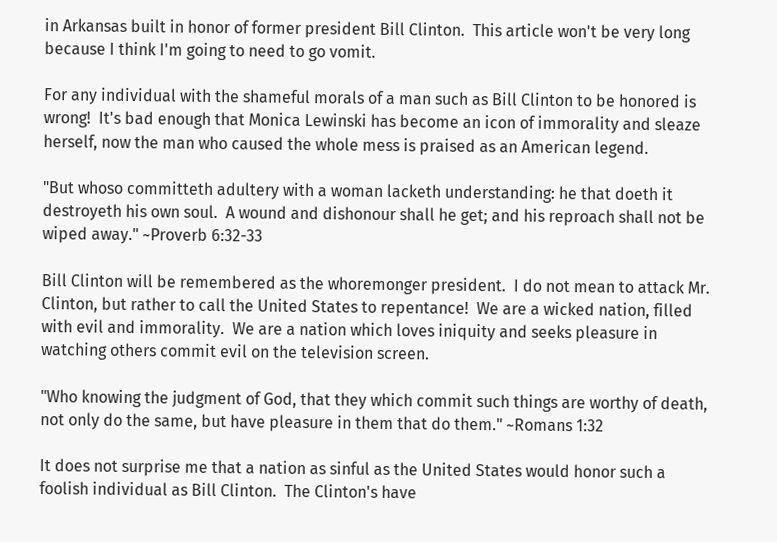in Arkansas built in honor of former president Bill Clinton.  This article won't be very long because I think I'm going to need to go vomit.

For any individual with the shameful morals of a man such as Bill Clinton to be honored is wrong!  It's bad enough that Monica Lewinski has become an icon of immorality and sleaze herself, now the man who caused the whole mess is praised as an American legend.

"But whoso committeth adultery with a woman lacketh understanding: he that doeth it destroyeth his own soul.  A wound and dishonour shall he get; and his reproach shall not be wiped away." ~Proverb 6:32-33

Bill Clinton will be remembered as the whoremonger president.  I do not mean to attack Mr. Clinton, but rather to call the United States to repentance!  We are a wicked nation, filled with evil and immorality.  We are a nation which loves iniquity and seeks pleasure in watching others commit evil on the television screen.

"Who knowing the judgment of God, that they which commit such things are worthy of death, not only do the same, but have pleasure in them that do them." ~Romans 1:32

It does not surprise me that a nation as sinful as the United States would honor such a foolish individual as Bill Clinton.  The Clinton's have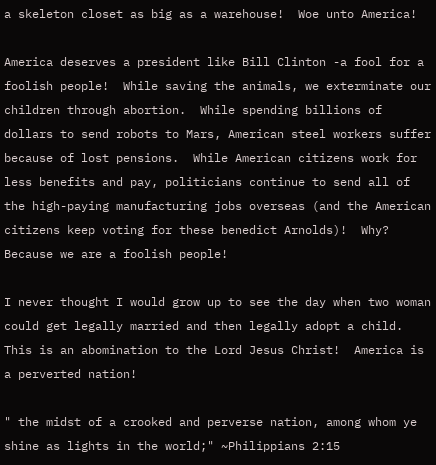a skeleton closet as big as a warehouse!  Woe unto America!

America deserves a president like Bill Clinton -a fool for a foolish people!  While saving the animals, we exterminate our children through abortion.  While spending billions of dollars to send robots to Mars, American steel workers suffer because of lost pensions.  While American citizens work for less benefits and pay, politicians continue to send all of the high-paying manufacturing jobs overseas (and the American citizens keep voting for these benedict Arnolds)!  Why?  Because we are a foolish people!

I never thought I would grow up to see the day when two woman could get legally married and then legally adopt a child.  This is an abomination to the Lord Jesus Christ!  America is a perverted nation!

" the midst of a crooked and perverse nation, among whom ye shine as lights in the world;" ~Philippians 2:15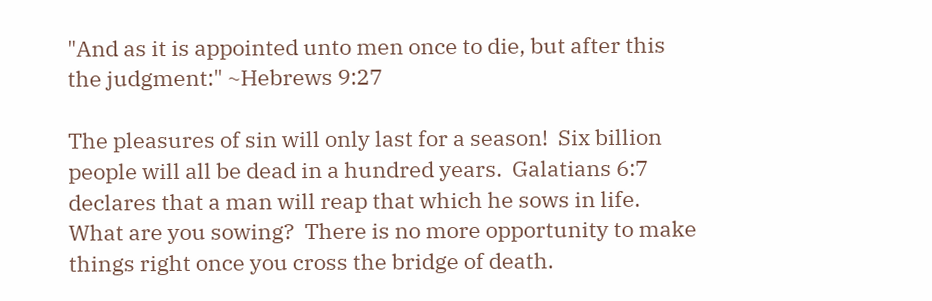"And as it is appointed unto men once to die, but after this the judgment:" ~Hebrews 9:27

The pleasures of sin will only last for a season!  Six billion people will all be dead in a hundred years.  Galatians 6:7 declares that a man will reap that which he sows in life.  What are you sowing?  There is no more opportunity to make things right once you cross the bridge of death.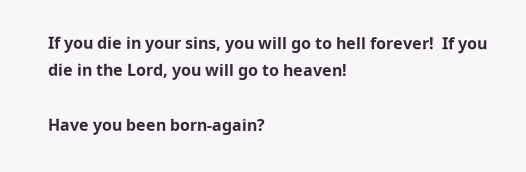If you die in your sins, you will go to hell forever!  If you die in the Lord, you will go to heaven!

Have you been born-again?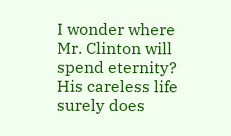I wonder where Mr. Clinton will spend eternity?  His careless life surely does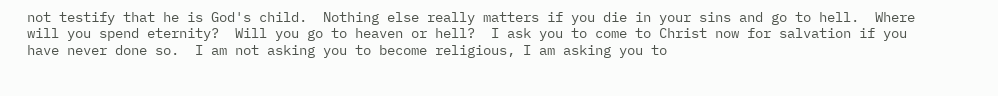not testify that he is God's child.  Nothing else really matters if you die in your sins and go to hell.  Where will you spend eternity?  Will you go to heaven or hell?  I ask you to come to Christ now for salvation if you have never done so.  I am not asking you to become religious, I am asking you to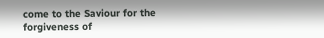come to the Saviour for the forgiveness of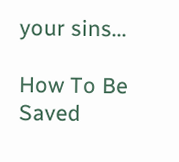your sins...

How To Be Saved